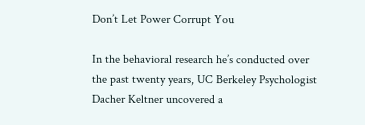Don’t Let Power Corrupt You

In the behavioral research he’s conducted over the past twenty years, UC Berkeley Psychologist Dacher Keltner uncovered a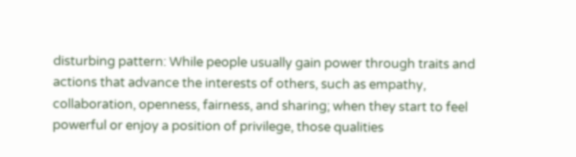disturbing pattern: While people usually gain power through traits and actions that advance the interests of others, such as empathy, collaboration, openness, fairness, and sharing; when they start to feel powerful or enjoy a position of privilege, those qualities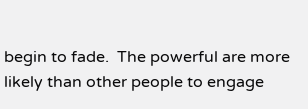begin to fade.  The powerful are more likely than other people to engage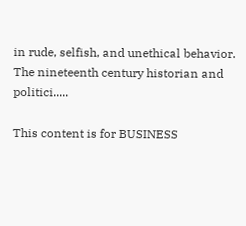in rude, selfish, and unethical behavior.  The nineteenth century historian and politici.....

This content is for BUSINESS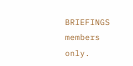BRIEFINGS members only.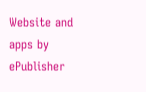Website and apps by ePublisher